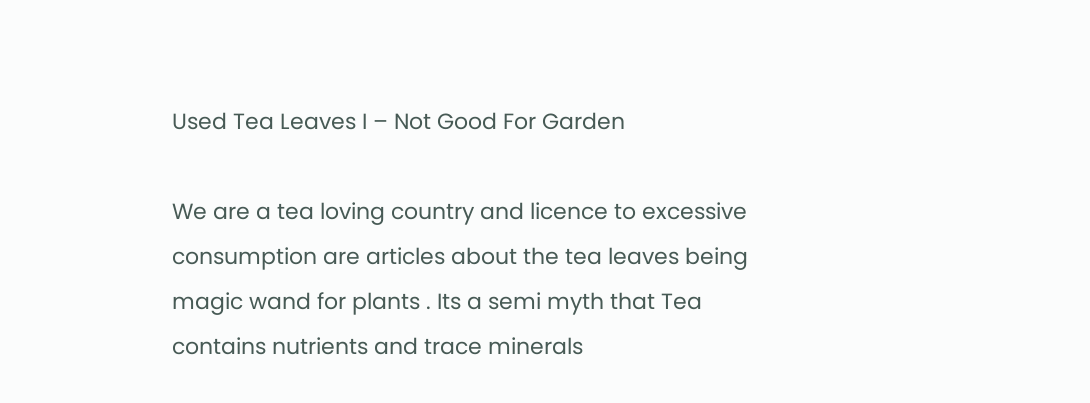Used Tea Leaves I – Not Good For Garden

We are a tea loving country and licence to excessive consumption are articles about the tea leaves being magic wand for plants . Its a semi myth that Tea contains nutrients and trace minerals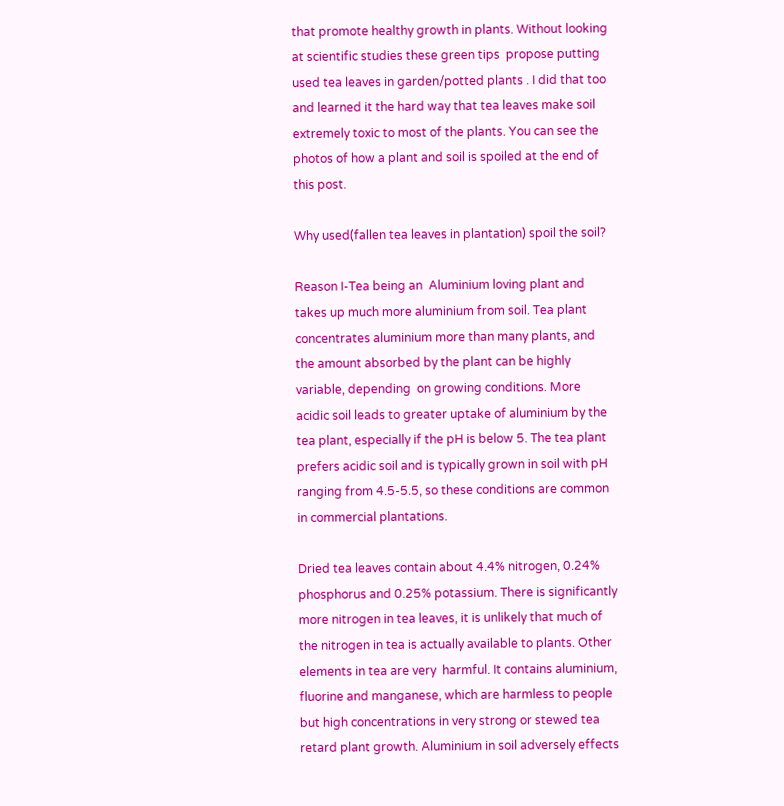that promote healthy growth in plants. Without looking at scientific studies these green tips  propose putting used tea leaves in garden/potted plants . I did that too and learned it the hard way that tea leaves make soil extremely toxic to most of the plants. You can see the photos of how a plant and soil is spoiled at the end of this post.

Why used(fallen tea leaves in plantation) spoil the soil?

Reason I-Tea being an  Aluminium loving plant and  takes up much more aluminium from soil. Tea plant concentrates aluminium more than many plants, and the amount absorbed by the plant can be highly variable, depending  on growing conditions. More acidic soil leads to greater uptake of aluminium by the tea plant, especially if the pH is below 5. The tea plant prefers acidic soil and is typically grown in soil with pH ranging from 4.5-5.5, so these conditions are common in commercial plantations.

Dried tea leaves contain about 4.4% nitrogen, 0.24% phosphorus and 0.25% potassium. There is significantly more nitrogen in tea leaves, it is unlikely that much of the nitrogen in tea is actually available to plants. Other elements in tea are very  harmful. It contains aluminium, fluorine and manganese, which are harmless to people but high concentrations in very strong or stewed tea retard plant growth. Aluminium in soil adversely effects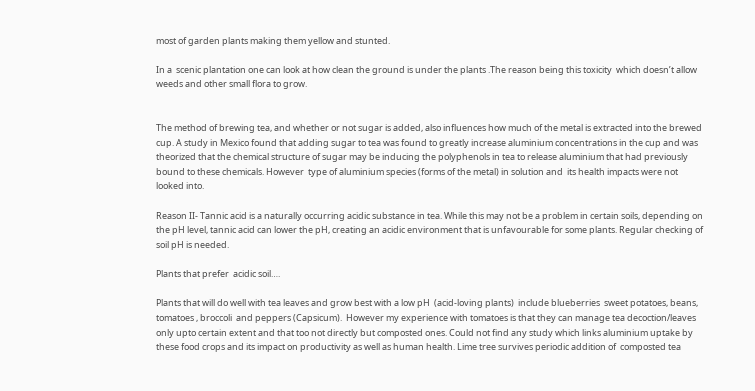most of garden plants making them yellow and stunted.

In a  scenic plantation one can look at how clean the ground is under the plants .The reason being this toxicity  which doesn’t allow weeds and other small flora to grow.


The method of brewing tea, and whether or not sugar is added, also influences how much of the metal is extracted into the brewed cup. A study in Mexico found that adding sugar to tea was found to greatly increase aluminium concentrations in the cup and was theorized that the chemical structure of sugar may be inducing the polyphenols in tea to release aluminium that had previously bound to these chemicals. However  type of aluminium species (forms of the metal) in solution and  its health impacts were not looked into.

Reason II- Tannic acid is a naturally occurring acidic substance in tea. While this may not be a problem in certain soils, depending on the pH level, tannic acid can lower the pH, creating an acidic environment that is unfavourable for some plants. Regular checking of soil pH is needed.

Plants that prefer  acidic soil….

Plants that will do well with tea leaves and grow best with a low pH  (acid-loving plants)  include blueberries  sweet potatoes, beans, tomatoes , broccoli  and peppers (Capsicum).  However my experience with tomatoes is that they can manage tea decoction/leaves only upto certain extent and that too not directly but composted ones. Could not find any study which links aluminium uptake by these food crops and its impact on productivity as well as human health. Lime tree survives periodic addition of  composted tea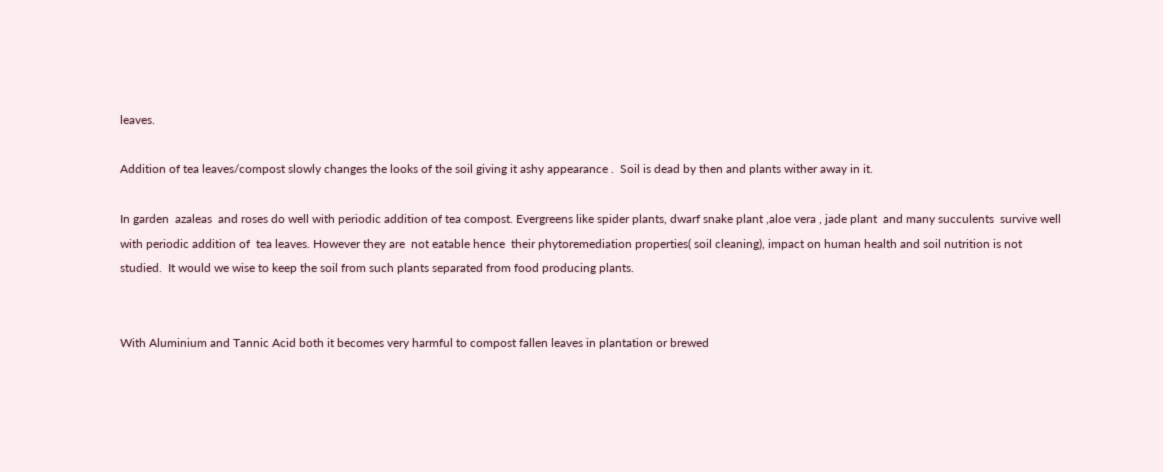leaves.

Addition of tea leaves/compost slowly changes the looks of the soil giving it ashy appearance .  Soil is dead by then and plants wither away in it.

In garden  azaleas  and roses do well with periodic addition of tea compost. Evergreens like spider plants, dwarf snake plant ,aloe vera , jade plant  and many succulents  survive well with periodic addition of  tea leaves. However they are  not eatable hence  their phytoremediation properties( soil cleaning), impact on human health and soil nutrition is not studied.  It would we wise to keep the soil from such plants separated from food producing plants.


With Aluminium and Tannic Acid both it becomes very harmful to compost fallen leaves in plantation or brewed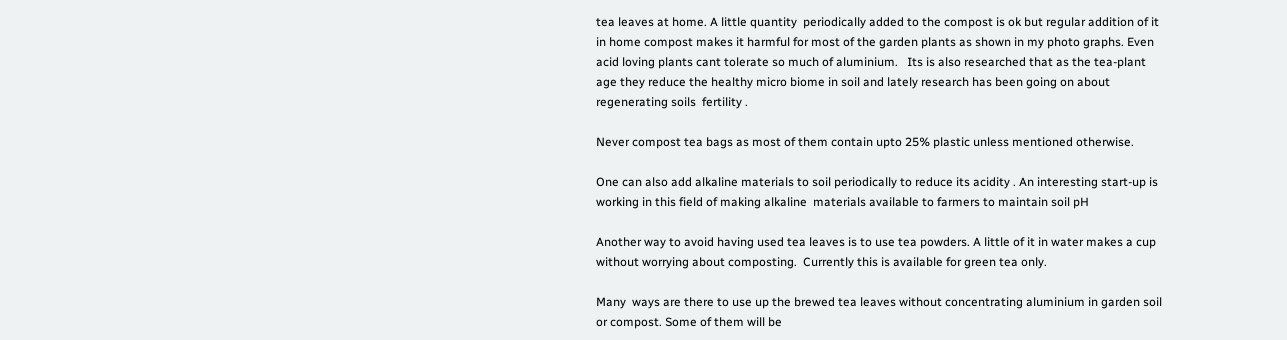tea leaves at home. A little quantity  periodically added to the compost is ok but regular addition of it in home compost makes it harmful for most of the garden plants as shown in my photo graphs. Even acid loving plants cant tolerate so much of aluminium.   Its is also researched that as the tea-plant age they reduce the healthy micro biome in soil and lately research has been going on about regenerating soils  fertility .

Never compost tea bags as most of them contain upto 25% plastic unless mentioned otherwise.

One can also add alkaline materials to soil periodically to reduce its acidity . An interesting start-up is working in this field of making alkaline  materials available to farmers to maintain soil pH

Another way to avoid having used tea leaves is to use tea powders. A little of it in water makes a cup without worrying about composting.  Currently this is available for green tea only.

Many  ways are there to use up the brewed tea leaves without concentrating aluminium in garden soil or compost. Some of them will be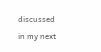discussed in my next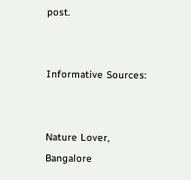post.


Informative Sources:


Nature Lover, Bangalore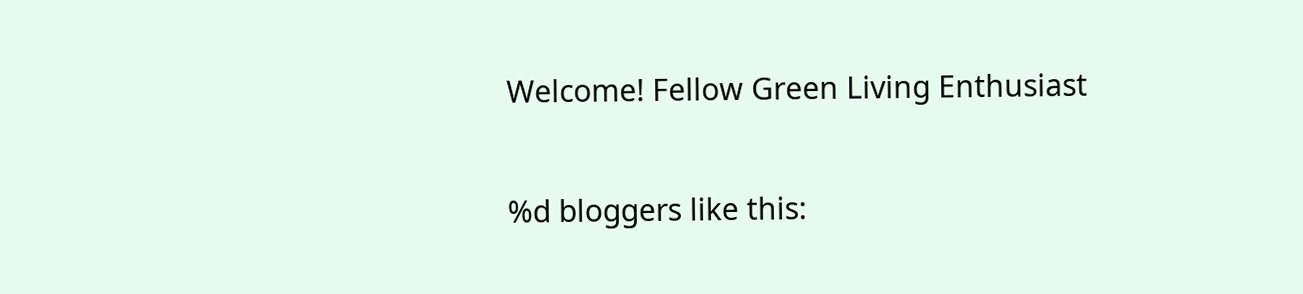Welcome! Fellow Green Living Enthusiast

%d bloggers like this: